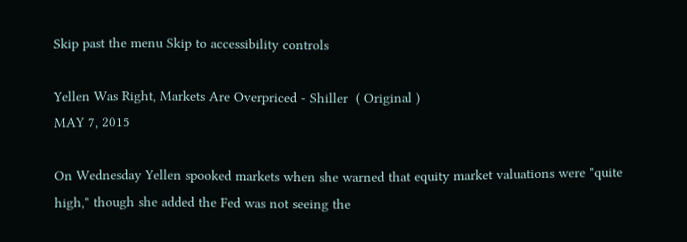Skip past the menu Skip to accessibility controls

Yellen Was Right, Markets Are Overpriced - Shiller  ( Original )
MAY 7, 2015

On Wednesday Yellen spooked markets when she warned that equity market valuations were "quite high," though she added the Fed was not seeing the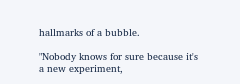hallmarks of a bubble.

"Nobody knows for sure because it's a new experiment,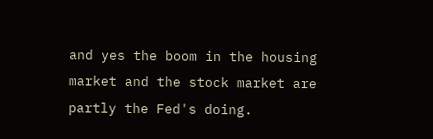and yes the boom in the housing market and the stock market are partly the Fed's doing.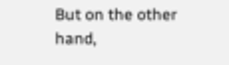But on the other hand,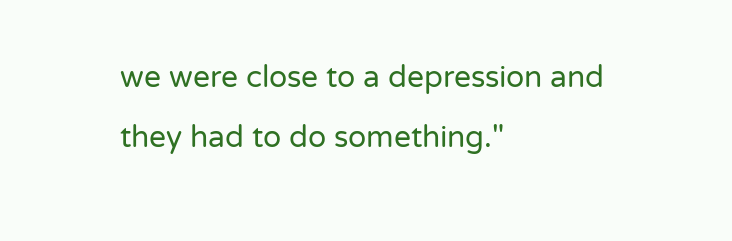we were close to a depression and they had to do something."